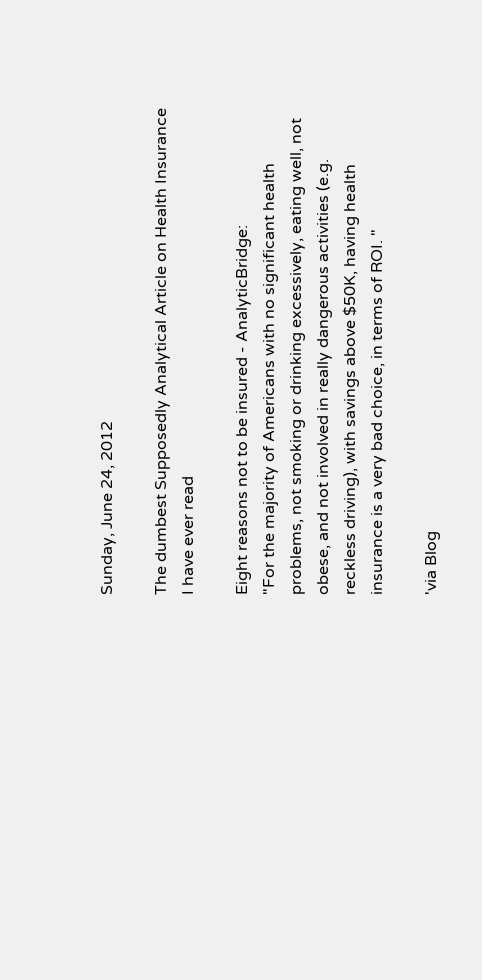Sunday, June 24, 2012

The dumbest Supposedly Analytical Article on Health Insurance I have ever read

Eight reasons not to be insured - AnalyticBridge:
"For the majority of Americans with no significant health problems, not smoking or drinking excessively, eating well, not obese, and not involved in really dangerous activities (e.g. reckless driving), with savings above $50K, having health insurance is a very bad choice, in terms of ROI. "

'via Blog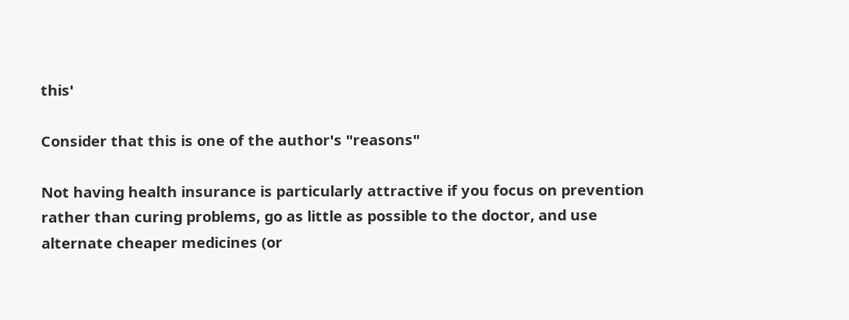this'

Consider that this is one of the author's "reasons"

Not having health insurance is particularly attractive if you focus on prevention rather than curing problems, go as little as possible to the doctor, and use alternate cheaper medicines (or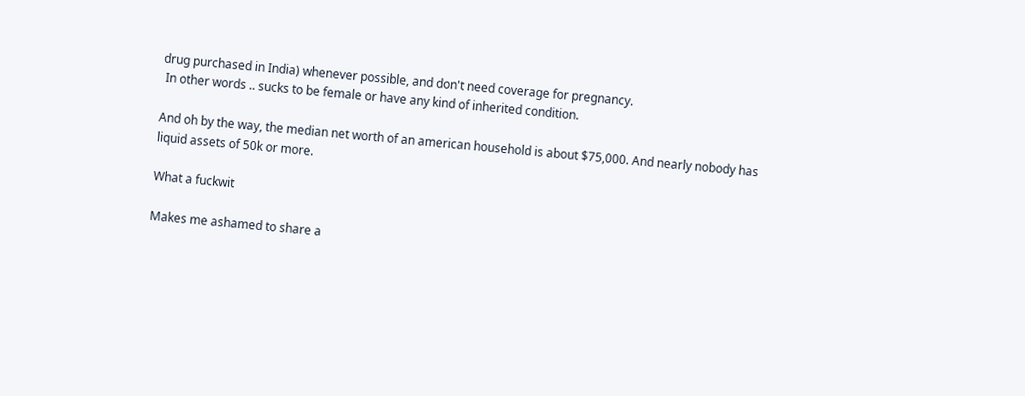drug purchased in India) whenever possible, and don't need coverage for pregnancy.
 In other words .. sucks to be female or have any kind of inherited condition.

And oh by the way, the median net worth of an american household is about $75,000. And nearly nobody has liquid assets of 50k or more.

What a fuckwit

Makes me ashamed to share a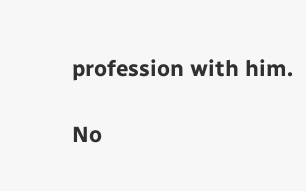profession with him.

No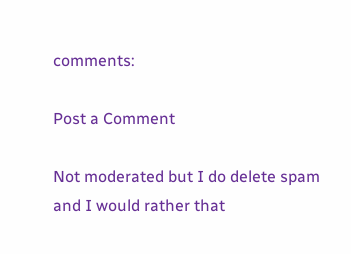comments:

Post a Comment

Not moderated but I do delete spam and I would rather that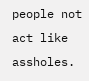people not act like assholes.